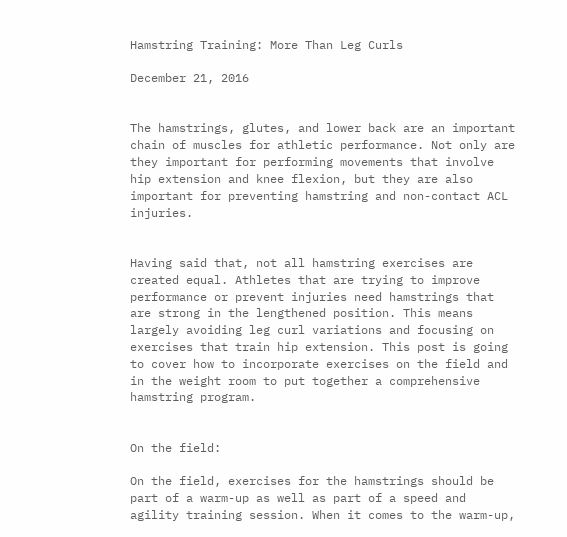Hamstring Training: More Than Leg Curls

December 21, 2016


The hamstrings, glutes, and lower back are an important chain of muscles for athletic performance. Not only are they important for performing movements that involve hip extension and knee flexion, but they are also important for preventing hamstring and non-contact ACL injuries.


Having said that, not all hamstring exercises are created equal. Athletes that are trying to improve performance or prevent injuries need hamstrings that are strong in the lengthened position. This means largely avoiding leg curl variations and focusing on exercises that train hip extension. This post is going to cover how to incorporate exercises on the field and in the weight room to put together a comprehensive hamstring program.


On the field:

On the field, exercises for the hamstrings should be part of a warm-up as well as part of a speed and agility training session. When it comes to the warm-up,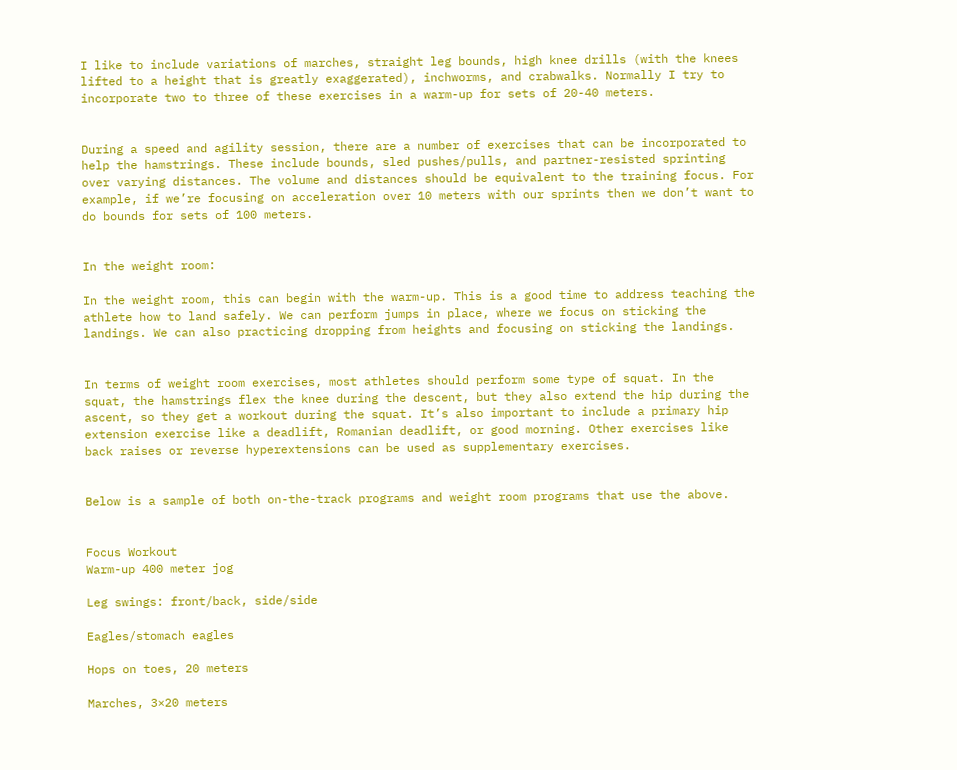I like to include variations of marches, straight leg bounds, high knee drills (with the knees lifted to a height that is greatly exaggerated), inchworms, and crabwalks. Normally I try to incorporate two to three of these exercises in a warm-up for sets of 20-40 meters.


During a speed and agility session, there are a number of exercises that can be incorporated to help the hamstrings. These include bounds, sled pushes/pulls, and partner-resisted sprinting over varying distances. The volume and distances should be equivalent to the training focus. For example, if we’re focusing on acceleration over 10 meters with our sprints then we don’t want to do bounds for sets of 100 meters.


In the weight room:

In the weight room, this can begin with the warm-up. This is a good time to address teaching the athlete how to land safely. We can perform jumps in place, where we focus on sticking the landings. We can also practicing dropping from heights and focusing on sticking the landings.


In terms of weight room exercises, most athletes should perform some type of squat. In the squat, the hamstrings flex the knee during the descent, but they also extend the hip during the ascent, so they get a workout during the squat. It’s also important to include a primary hip extension exercise like a deadlift, Romanian deadlift, or good morning. Other exercises like back raises or reverse hyperextensions can be used as supplementary exercises.


Below is a sample of both on-the-track programs and weight room programs that use the above.


Focus Workout
Warm-up 400 meter jog

Leg swings: front/back, side/side

Eagles/stomach eagles

Hops on toes, 20 meters

Marches, 3×20 meters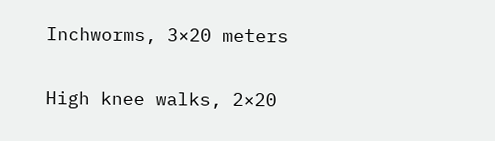Inchworms, 3×20 meters

High knee walks, 2×20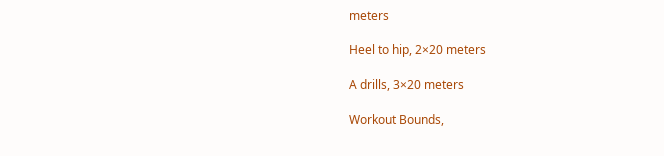meters

Heel to hip, 2×20 meters

A drills, 3×20 meters

Workout Bounds,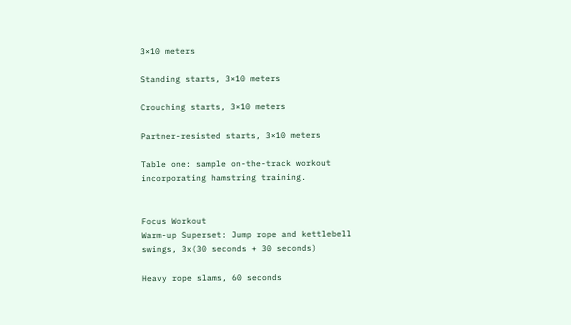3×10 meters

Standing starts, 3×10 meters

Crouching starts, 3×10 meters

Partner-resisted starts, 3×10 meters

Table one: sample on-the-track workout incorporating hamstring training.


Focus Workout
Warm-up Superset: Jump rope and kettlebell swings, 3x(30 seconds + 30 seconds)

Heavy rope slams, 60 seconds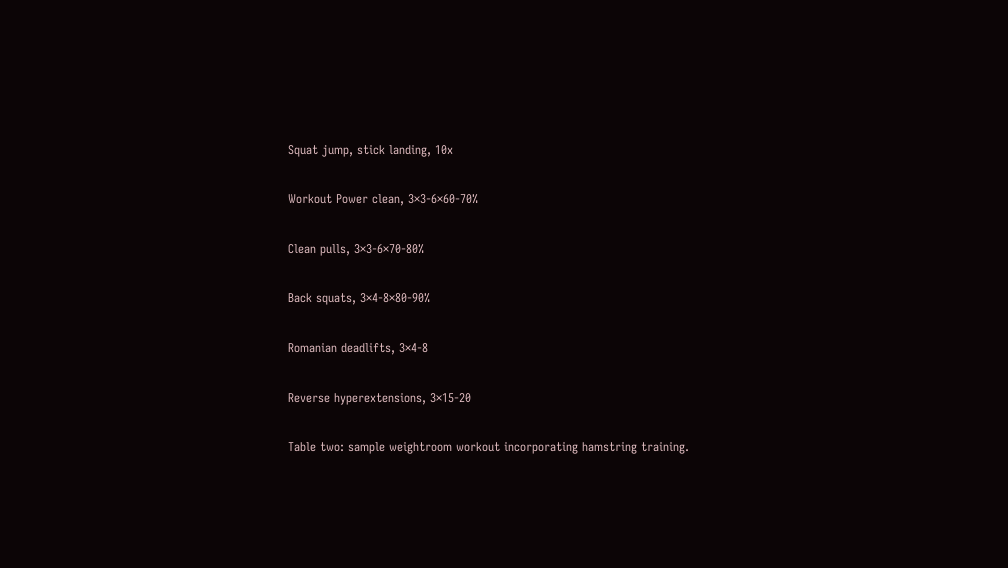Squat jump, stick landing, 10x

Workout Power clean, 3×3-6×60-70%

Clean pulls, 3×3-6×70-80%

Back squats, 3×4-8×80-90%

Romanian deadlifts, 3×4-8

Reverse hyperextensions, 3×15-20

Table two: sample weightroom workout incorporating hamstring training.